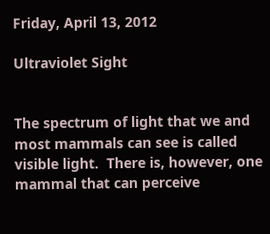Friday, April 13, 2012

Ultraviolet Sight


The spectrum of light that we and most mammals can see is called visible light.  There is, however, one mammal that can perceive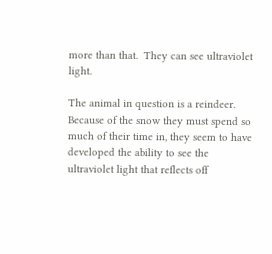more than that.  They can see ultraviolet light.

The animal in question is a reindeer.  Because of the snow they must spend so much of their time in, they seem to have developed the ability to see the ultraviolet light that reflects off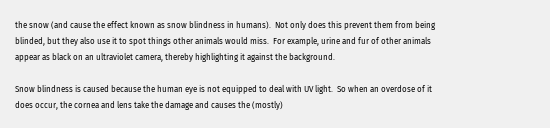the snow (and cause the effect known as snow blindness in humans).  Not only does this prevent them from being blinded, but they also use it to spot things other animals would miss.  For example, urine and fur of other animals appear as black on an ultraviolet camera, thereby highlighting it against the background.

Snow blindness is caused because the human eye is not equipped to deal with UV light.  So when an overdose of it does occur, the cornea and lens take the damage and causes the (mostly)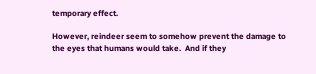temporary effect.

However, reindeer seem to somehow prevent the damage to the eyes that humans would take.  And if they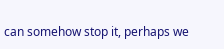can somehow stop it, perhaps we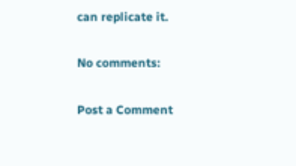can replicate it.

No comments:

Post a Comment